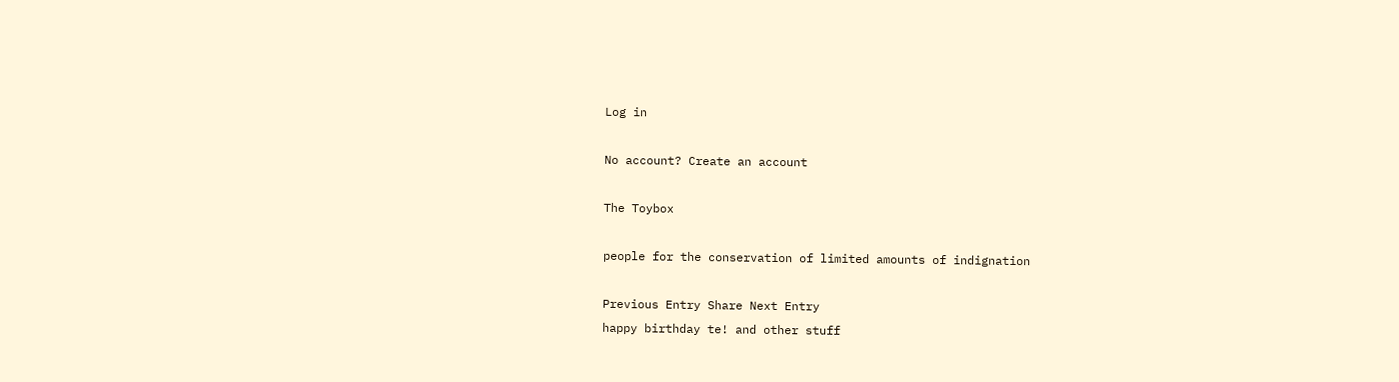Log in

No account? Create an account

The Toybox

people for the conservation of limited amounts of indignation

Previous Entry Share Next Entry
happy birthday te! and other stuff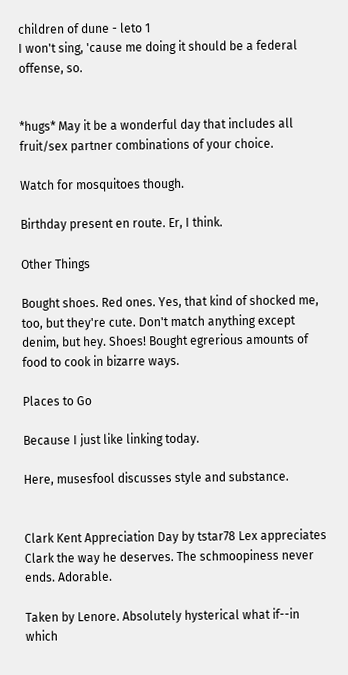children of dune - leto 1
I won't sing, 'cause me doing it should be a federal offense, so.


*hugs* May it be a wonderful day that includes all fruit/sex partner combinations of your choice.

Watch for mosquitoes though.

Birthday present en route. Er, I think.

Other Things

Bought shoes. Red ones. Yes, that kind of shocked me, too, but they're cute. Don't match anything except denim, but hey. Shoes! Bought egrerious amounts of food to cook in bizarre ways.

Places to Go

Because I just like linking today.

Here, musesfool discusses style and substance.


Clark Kent Appreciation Day by tstar78 Lex appreciates Clark the way he deserves. The schmoopiness never ends. Adorable.

Taken by Lenore. Absolutely hysterical what if--in which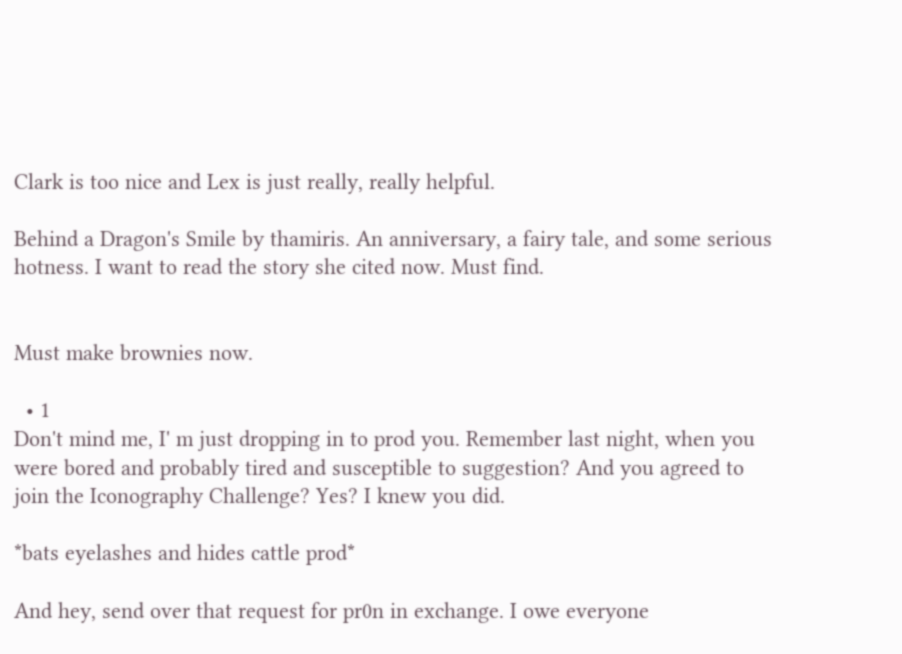Clark is too nice and Lex is just really, really helpful.

Behind a Dragon's Smile by thamiris. An anniversary, a fairy tale, and some serious hotness. I want to read the story she cited now. Must find.


Must make brownies now.

  • 1
Don't mind me, I' m just dropping in to prod you. Remember last night, when you were bored and probably tired and susceptible to suggestion? And you agreed to join the Iconography Challenge? Yes? I knew you did.

*bats eyelashes and hides cattle prod*

And hey, send over that request for pr0n in exchange. I owe everyone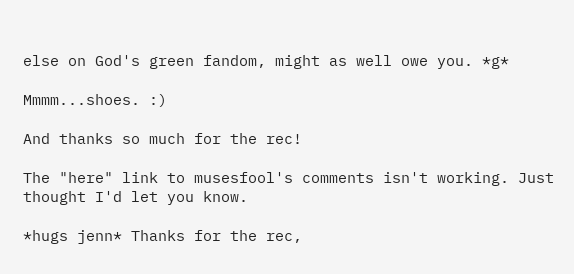else on God's green fandom, might as well owe you. *g*

Mmmm...shoes. :)

And thanks so much for the rec!

The "here" link to musesfool's comments isn't working. Just thought I'd let you know.

*hugs jenn* Thanks for the rec,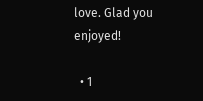love. Glad you enjoyed!

  • 1